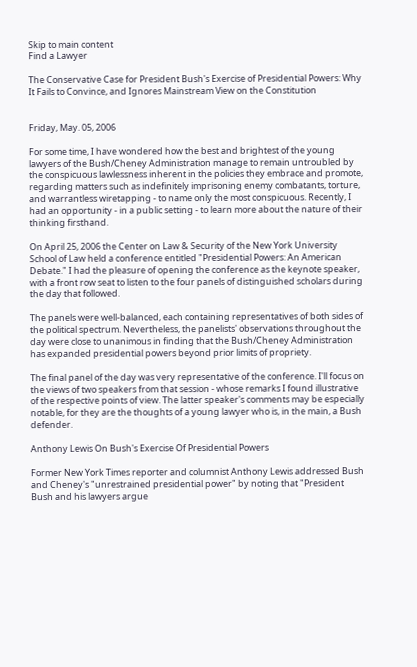Skip to main content
Find a Lawyer

The Conservative Case for President Bush's Exercise of Presidential Powers: Why It Fails to Convince, and Ignores Mainstream View on the Constitution


Friday, May. 05, 2006

For some time, I have wondered how the best and brightest of the young lawyers of the Bush/Cheney Administration manage to remain untroubled by the conspicuous lawlessness inherent in the policies they embrace and promote, regarding matters such as indefinitely imprisoning enemy combatants, torture, and warrantless wiretapping - to name only the most conspicuous. Recently, I had an opportunity - in a public setting - to learn more about the nature of their thinking firsthand.

On April 25, 2006 the Center on Law & Security of the New York University School of Law held a conference entitled "Presidential Powers: An American Debate." I had the pleasure of opening the conference as the keynote speaker, with a front row seat to listen to the four panels of distinguished scholars during the day that followed.

The panels were well-balanced, each containing representatives of both sides of the political spectrum. Nevertheless, the panelists' observations throughout the day were close to unanimous in finding that the Bush/Cheney Administration has expanded presidential powers beyond prior limits of propriety.

The final panel of the day was very representative of the conference. I'll focus on the views of two speakers from that session - whose remarks I found illustrative of the respective points of view. The latter speaker's comments may be especially notable, for they are the thoughts of a young lawyer who is, in the main, a Bush defender.

Anthony Lewis On Bush's Exercise Of Presidential Powers

Former New York Times reporter and columnist Anthony Lewis addressed Bush and Cheney's "unrestrained presidential power" by noting that "President Bush and his lawyers argue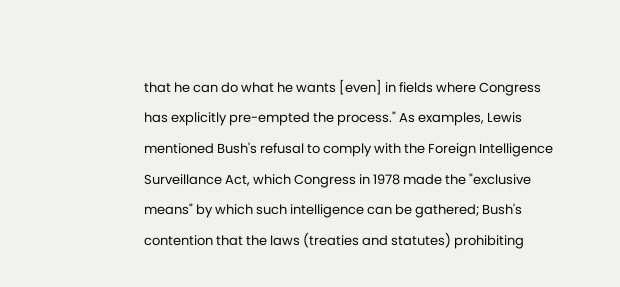that he can do what he wants [even] in fields where Congress has explicitly pre-empted the process." As examples, Lewis mentioned Bush's refusal to comply with the Foreign Intelligence Surveillance Act, which Congress in 1978 made the "exclusive means" by which such intelligence can be gathered; Bush's contention that the laws (treaties and statutes) prohibiting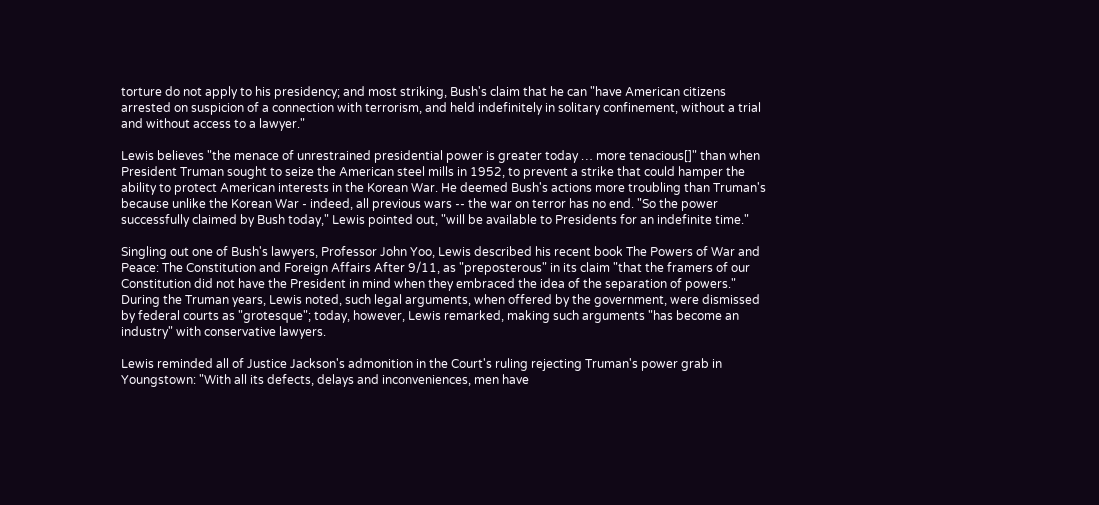torture do not apply to his presidency; and most striking, Bush's claim that he can "have American citizens arrested on suspicion of a connection with terrorism, and held indefinitely in solitary confinement, without a trial and without access to a lawyer."

Lewis believes "the menace of unrestrained presidential power is greater today … more tenacious[]" than when President Truman sought to seize the American steel mills in 1952, to prevent a strike that could hamper the ability to protect American interests in the Korean War. He deemed Bush's actions more troubling than Truman's because unlike the Korean War - indeed, all previous wars -- the war on terror has no end. "So the power successfully claimed by Bush today," Lewis pointed out, "will be available to Presidents for an indefinite time."

Singling out one of Bush's lawyers, Professor John Yoo, Lewis described his recent book The Powers of War and Peace: The Constitution and Foreign Affairs After 9/11, as "preposterous" in its claim "that the framers of our Constitution did not have the President in mind when they embraced the idea of the separation of powers." During the Truman years, Lewis noted, such legal arguments, when offered by the government, were dismissed by federal courts as "grotesque"; today, however, Lewis remarked, making such arguments "has become an industry" with conservative lawyers.

Lewis reminded all of Justice Jackson's admonition in the Court's ruling rejecting Truman's power grab in Youngstown: "With all its defects, delays and inconveniences, men have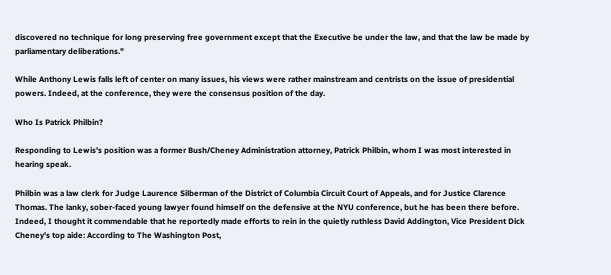discovered no technique for long preserving free government except that the Executive be under the law, and that the law be made by parliamentary deliberations."

While Anthony Lewis falls left of center on many issues, his views were rather mainstream and centrists on the issue of presidential powers. Indeed, at the conference, they were the consensus position of the day.

Who Is Patrick Philbin?

Responding to Lewis's position was a former Bush/Cheney Administration attorney, Patrick Philbin, whom I was most interested in hearing speak.

Philbin was a law clerk for Judge Laurence Silberman of the District of Columbia Circuit Court of Appeals, and for Justice Clarence Thomas. The lanky, sober-faced young lawyer found himself on the defensive at the NYU conference, but he has been there before. Indeed, I thought it commendable that he reportedly made efforts to rein in the quietly ruthless David Addington, Vice President Dick Cheney's top aide: According to The Washington Post,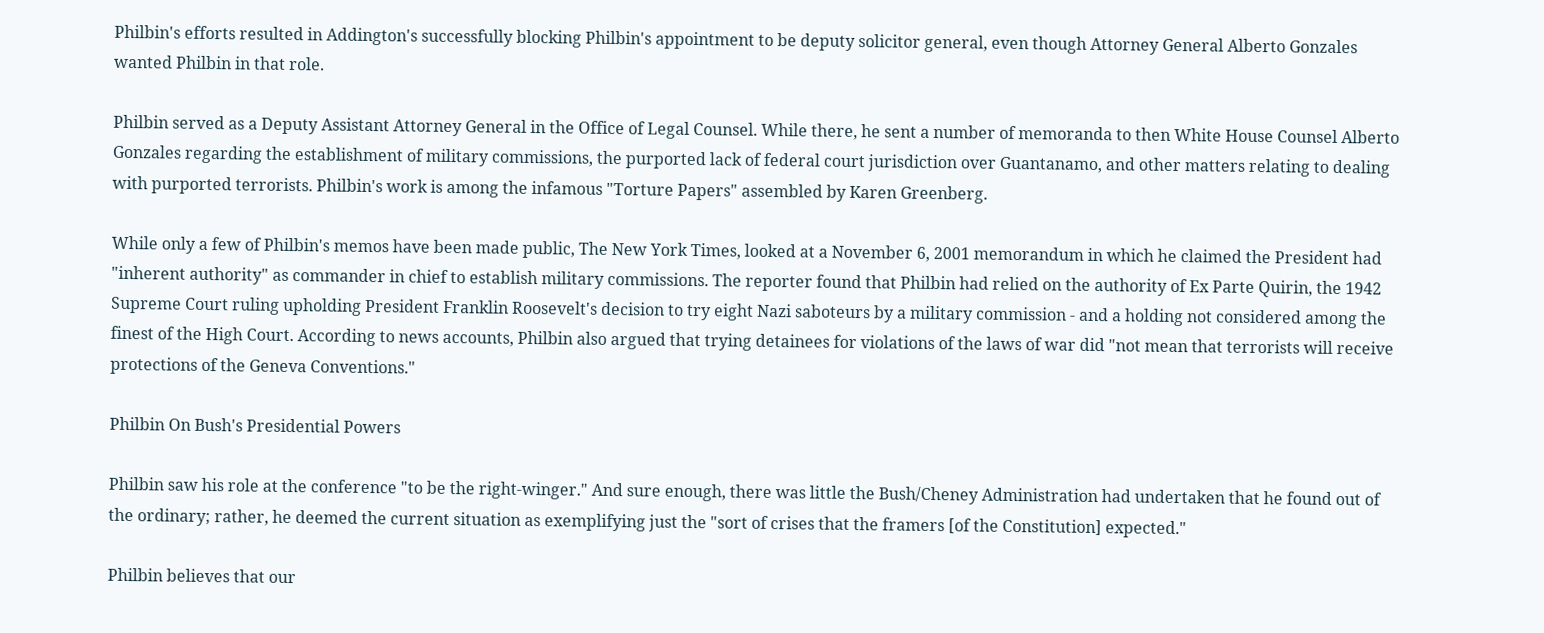Philbin's efforts resulted in Addington's successfully blocking Philbin's appointment to be deputy solicitor general, even though Attorney General Alberto Gonzales wanted Philbin in that role.

Philbin served as a Deputy Assistant Attorney General in the Office of Legal Counsel. While there, he sent a number of memoranda to then White House Counsel Alberto Gonzales regarding the establishment of military commissions, the purported lack of federal court jurisdiction over Guantanamo, and other matters relating to dealing with purported terrorists. Philbin's work is among the infamous "Torture Papers" assembled by Karen Greenberg.

While only a few of Philbin's memos have been made public, The New York Times, looked at a November 6, 2001 memorandum in which he claimed the President had "inherent authority" as commander in chief to establish military commissions. The reporter found that Philbin had relied on the authority of Ex Parte Quirin, the 1942 Supreme Court ruling upholding President Franklin Roosevelt's decision to try eight Nazi saboteurs by a military commission - and a holding not considered among the finest of the High Court. According to news accounts, Philbin also argued that trying detainees for violations of the laws of war did "not mean that terrorists will receive protections of the Geneva Conventions."

Philbin On Bush's Presidential Powers

Philbin saw his role at the conference "to be the right-winger." And sure enough, there was little the Bush/Cheney Administration had undertaken that he found out of the ordinary; rather, he deemed the current situation as exemplifying just the "sort of crises that the framers [of the Constitution] expected."

Philbin believes that our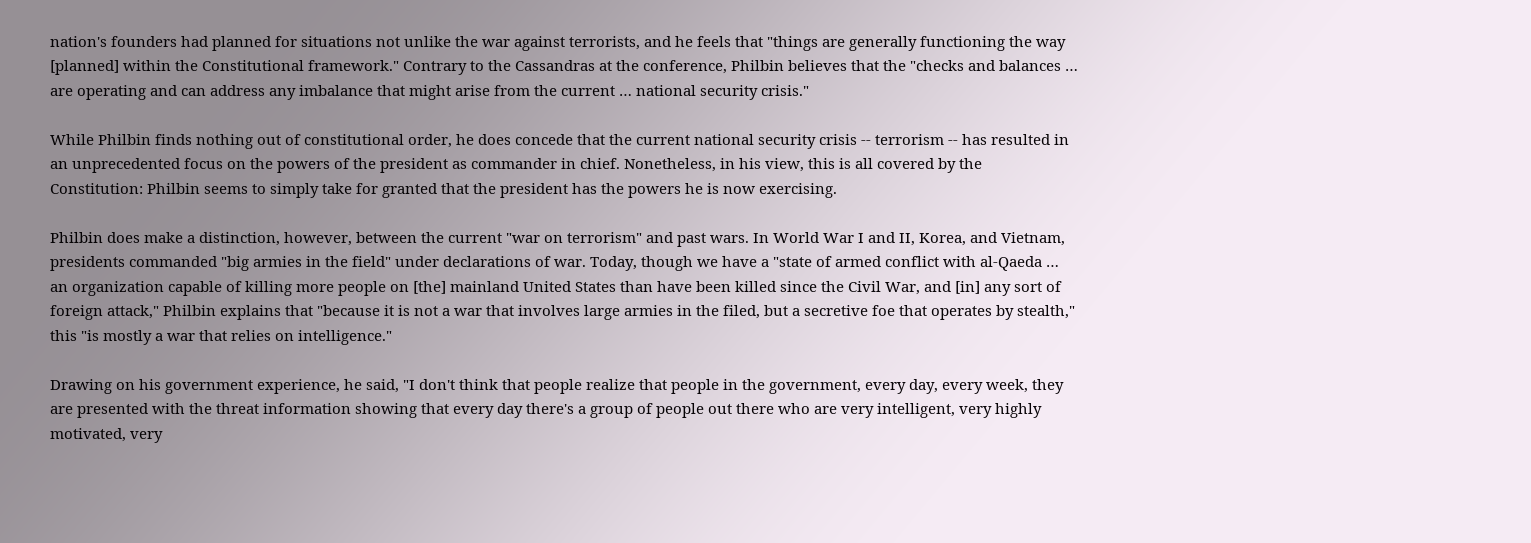nation's founders had planned for situations not unlike the war against terrorists, and he feels that "things are generally functioning the way [planned] within the Constitutional framework." Contrary to the Cassandras at the conference, Philbin believes that the "checks and balances … are operating and can address any imbalance that might arise from the current … national security crisis."

While Philbin finds nothing out of constitutional order, he does concede that the current national security crisis -- terrorism -- has resulted in an unprecedented focus on the powers of the president as commander in chief. Nonetheless, in his view, this is all covered by the Constitution: Philbin seems to simply take for granted that the president has the powers he is now exercising.

Philbin does make a distinction, however, between the current "war on terrorism" and past wars. In World War I and II, Korea, and Vietnam, presidents commanded "big armies in the field" under declarations of war. Today, though we have a "state of armed conflict with al-Qaeda … an organization capable of killing more people on [the] mainland United States than have been killed since the Civil War, and [in] any sort of foreign attack," Philbin explains that "because it is not a war that involves large armies in the filed, but a secretive foe that operates by stealth," this "is mostly a war that relies on intelligence."

Drawing on his government experience, he said, "I don't think that people realize that people in the government, every day, every week, they are presented with the threat information showing that every day there's a group of people out there who are very intelligent, very highly motivated, very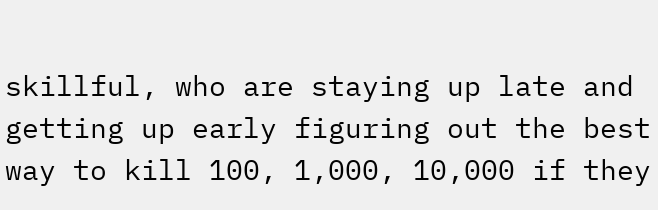skillful, who are staying up late and getting up early figuring out the best way to kill 100, 1,000, 10,000 if they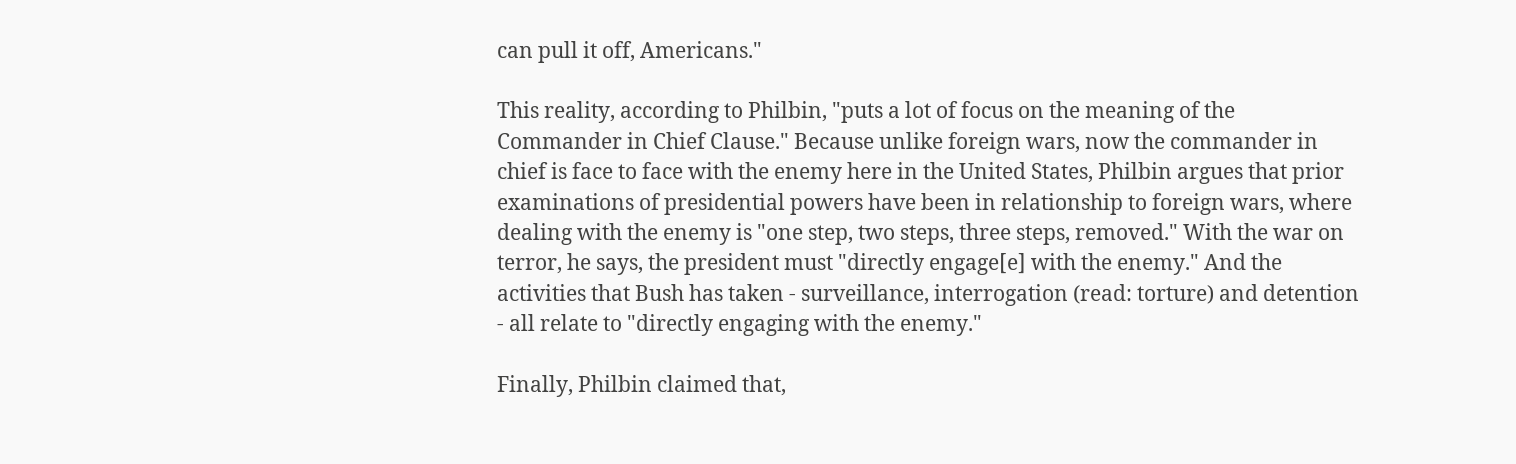can pull it off, Americans."

This reality, according to Philbin, "puts a lot of focus on the meaning of the Commander in Chief Clause." Because unlike foreign wars, now the commander in chief is face to face with the enemy here in the United States, Philbin argues that prior examinations of presidential powers have been in relationship to foreign wars, where dealing with the enemy is "one step, two steps, three steps, removed." With the war on terror, he says, the president must "directly engage[e] with the enemy." And the activities that Bush has taken - surveillance, interrogation (read: torture) and detention - all relate to "directly engaging with the enemy."

Finally, Philbin claimed that,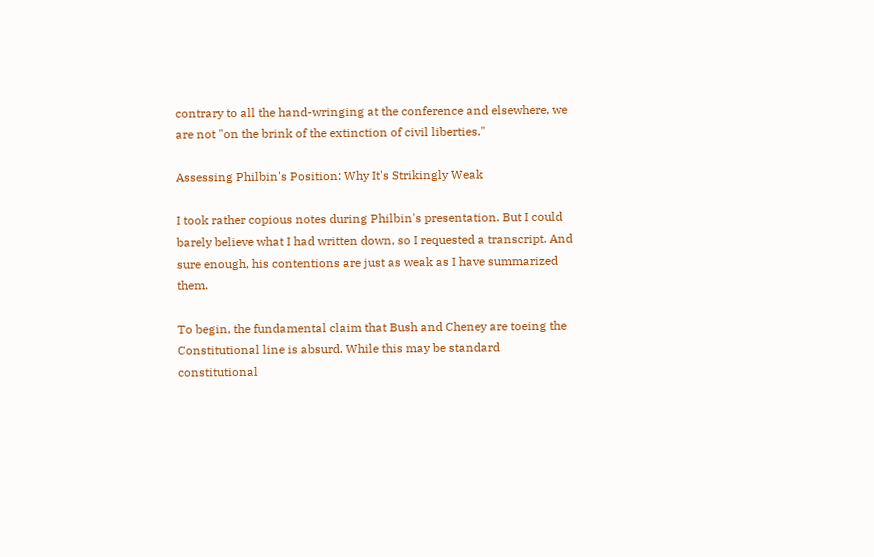contrary to all the hand-wringing at the conference and elsewhere, we are not "on the brink of the extinction of civil liberties."

Assessing Philbin's Position: Why It's Strikingly Weak

I took rather copious notes during Philbin's presentation. But I could barely believe what I had written down, so I requested a transcript. And sure enough, his contentions are just as weak as I have summarized them.

To begin, the fundamental claim that Bush and Cheney are toeing the Constitutional line is absurd. While this may be standard constitutional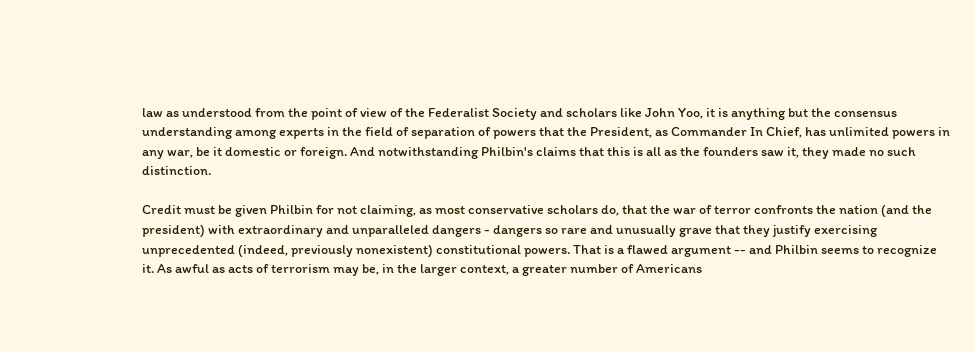law as understood from the point of view of the Federalist Society and scholars like John Yoo, it is anything but the consensus understanding among experts in the field of separation of powers that the President, as Commander In Chief, has unlimited powers in any war, be it domestic or foreign. And notwithstanding Philbin's claims that this is all as the founders saw it, they made no such distinction.

Credit must be given Philbin for not claiming, as most conservative scholars do, that the war of terror confronts the nation (and the president) with extraordinary and unparalleled dangers - dangers so rare and unusually grave that they justify exercising unprecedented (indeed, previously nonexistent) constitutional powers. That is a flawed argument -- and Philbin seems to recognize it. As awful as acts of terrorism may be, in the larger context, a greater number of Americans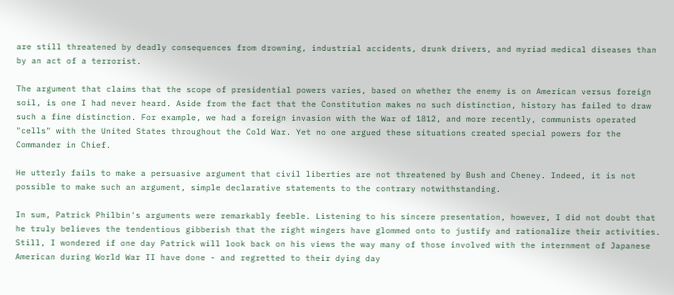are still threatened by deadly consequences from drowning, industrial accidents, drunk drivers, and myriad medical diseases than by an act of a terrorist.

The argument that claims that the scope of presidential powers varies, based on whether the enemy is on American versus foreign soil, is one I had never heard. Aside from the fact that the Constitution makes no such distinction, history has failed to draw such a fine distinction. For example, we had a foreign invasion with the War of 1812, and more recently, communists operated "cells" with the United States throughout the Cold War. Yet no one argued these situations created special powers for the Commander in Chief.

He utterly fails to make a persuasive argument that civil liberties are not threatened by Bush and Cheney. Indeed, it is not possible to make such an argument, simple declarative statements to the contrary notwithstanding.

In sum, Patrick Philbin's arguments were remarkably feeble. Listening to his sincere presentation, however, I did not doubt that he truly believes the tendentious gibberish that the right wingers have glommed onto to justify and rationalize their activities. Still, I wondered if one day Patrick will look back on his views the way many of those involved with the internment of Japanese American during World War II have done - and regretted to their dying day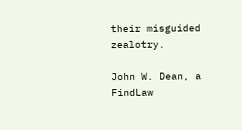their misguided zealotry.

John W. Dean, a FindLaw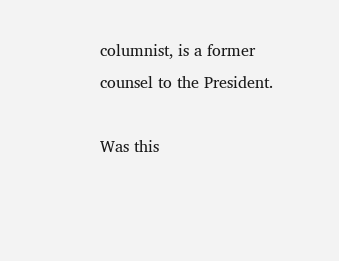columnist, is a former counsel to the President.

Was this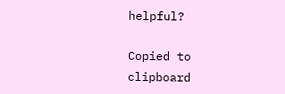helpful?

Copied to clipboard